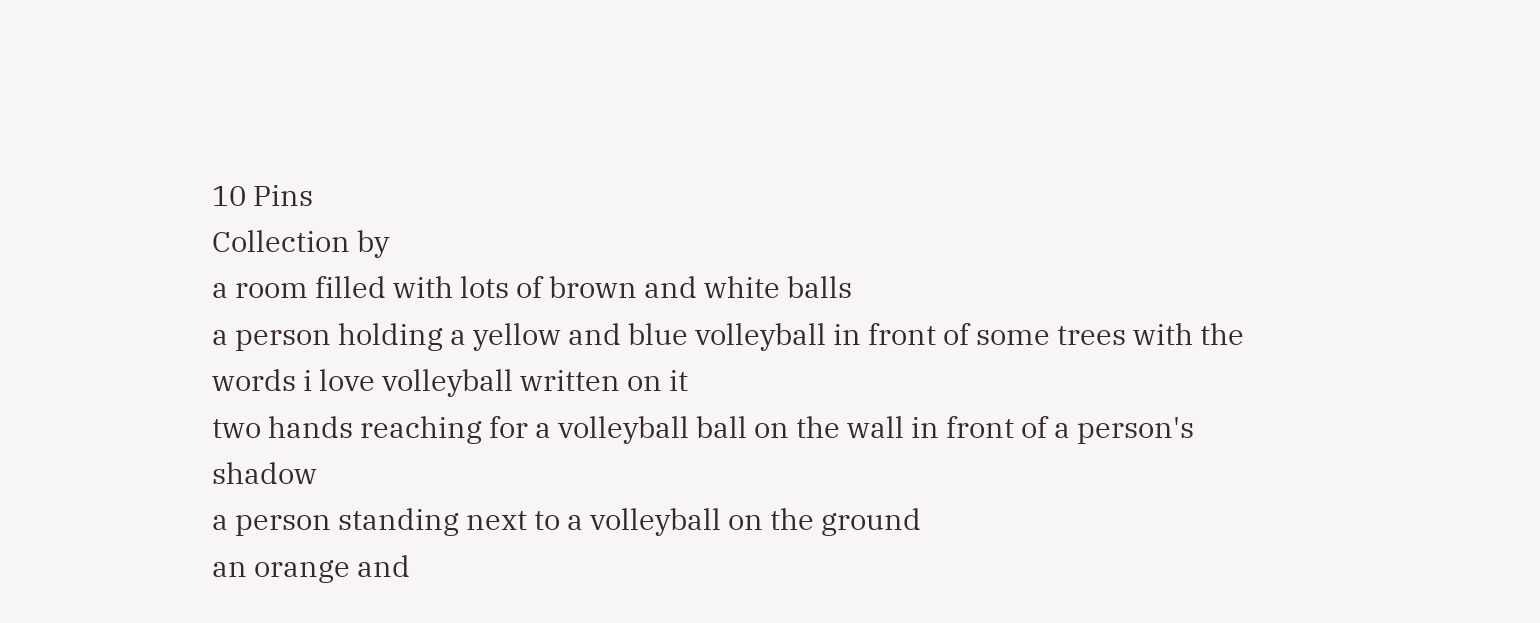10 Pins
Collection by
a room filled with lots of brown and white balls
a person holding a yellow and blue volleyball in front of some trees with the words i love volleyball written on it
two hands reaching for a volleyball ball on the wall in front of a person's shadow
a person standing next to a volleyball on the ground
an orange and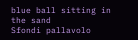blue ball sitting in the sand
Sfondi pallavolo